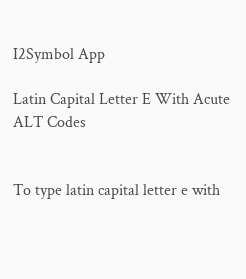I2Symbol App

Latin Capital Letter E With Acute ALT Codes


To type latin capital letter e with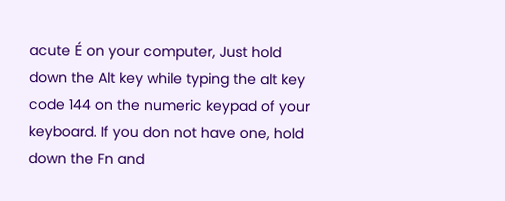acute É on your computer, Just hold down the Alt key while typing the alt key code 144 on the numeric keypad of your keyboard. If you don not have one, hold down the Fn and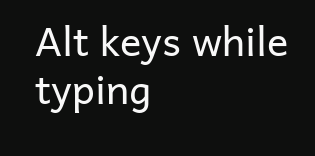Alt keys while typing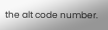the alt code number.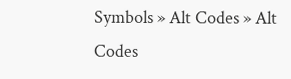Symbols » Alt Codes » Alt Codes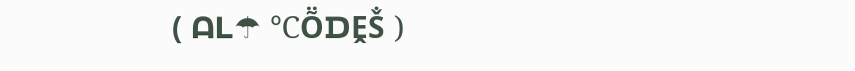( ᗩᒪ☂ ℃ṎᗪḘṦ )